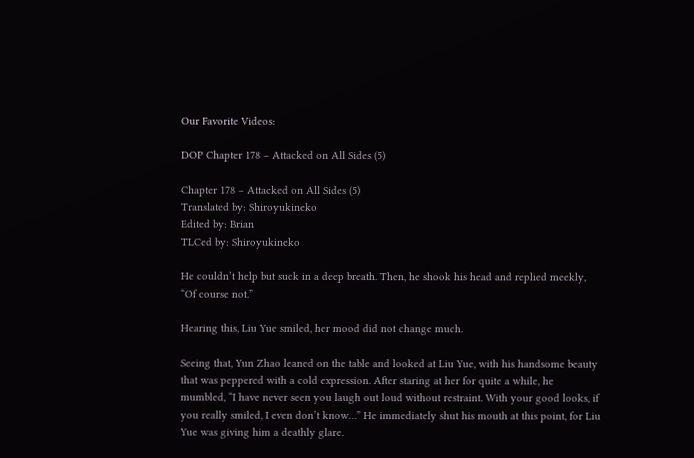Our Favorite Videos:

DOP Chapter 178 – Attacked on All Sides (5)

Chapter 178 – Attacked on All Sides (5)
Translated by: Shiroyukineko
Edited by: Brian
TLCed by: Shiroyukineko

He couldn’t help but suck in a deep breath. Then, he shook his head and replied meekly, “Of course not.”

Hearing this, Liu Yue smiled, her mood did not change much.

Seeing that, Yun Zhao leaned on the table and looked at Liu Yue, with his handsome beauty that was peppered with a cold expression. After staring at her for quite a while, he mumbled, “I have never seen you laugh out loud without restraint. With your good looks, if you really smiled, I even don’t know…” He immediately shut his mouth at this point, for Liu Yue was giving him a deathly glare.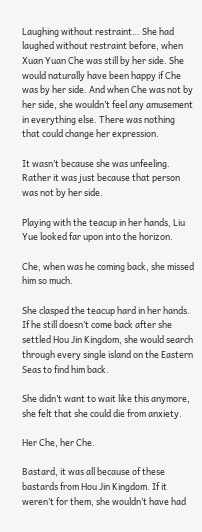Laughing without restraint… She had laughed without restraint before, when Xuan Yuan Che was still by her side. She would naturally have been happy if Che was by her side. And when Che was not by her side, she wouldn’t feel any amusement in everything else. There was nothing that could change her expression.

It wasn’t because she was unfeeling. Rather it was just because that person was not by her side.

Playing with the teacup in her hands, Liu Yue looked far upon into the horizon.

Che, when was he coming back, she missed him so much.

She clasped the teacup hard in her hands. If he still doesn’t come back after she settled Hou Jin Kingdom, she would search through every single island on the Eastern Seas to find him back.

She didn’t want to wait like this anymore, she felt that she could die from anxiety.

Her Che, her Che.

Bastard, it was all because of these bastards from Hou Jin Kingdom. If it weren’t for them, she wouldn’t have had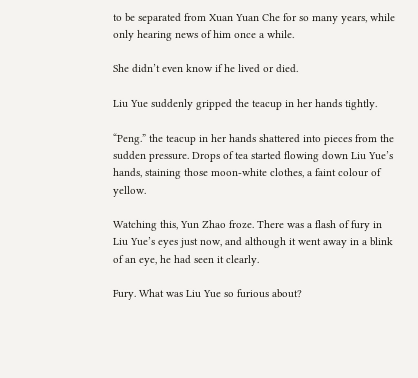to be separated from Xuan Yuan Che for so many years, while only hearing news of him once a while.

She didn’t even know if he lived or died.

Liu Yue suddenly gripped the teacup in her hands tightly.

“Peng.” the teacup in her hands shattered into pieces from the sudden pressure. Drops of tea started flowing down Liu Yue’s hands, staining those moon-white clothes, a faint colour of yellow.

Watching this, Yun Zhao froze. There was a flash of fury in Liu Yue’s eyes just now, and although it went away in a blink of an eye, he had seen it clearly.

Fury. What was Liu Yue so furious about?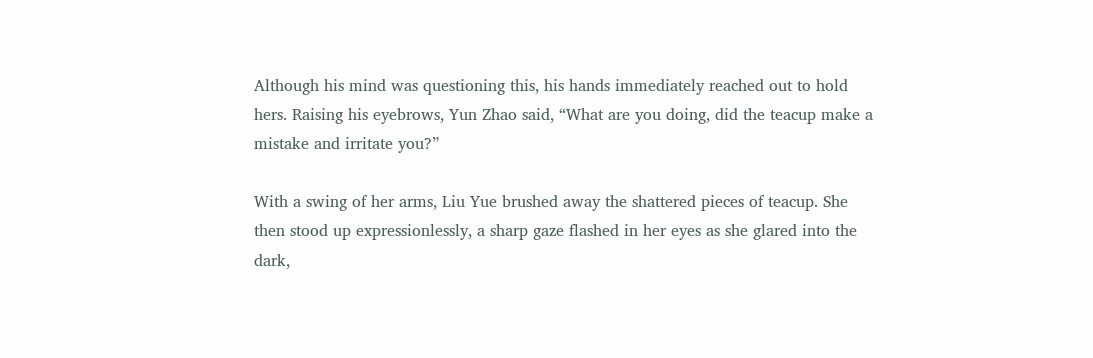Although his mind was questioning this, his hands immediately reached out to hold hers. Raising his eyebrows, Yun Zhao said, “What are you doing, did the teacup make a mistake and irritate you?”

With a swing of her arms, Liu Yue brushed away the shattered pieces of teacup. She then stood up expressionlessly, a sharp gaze flashed in her eyes as she glared into the dark,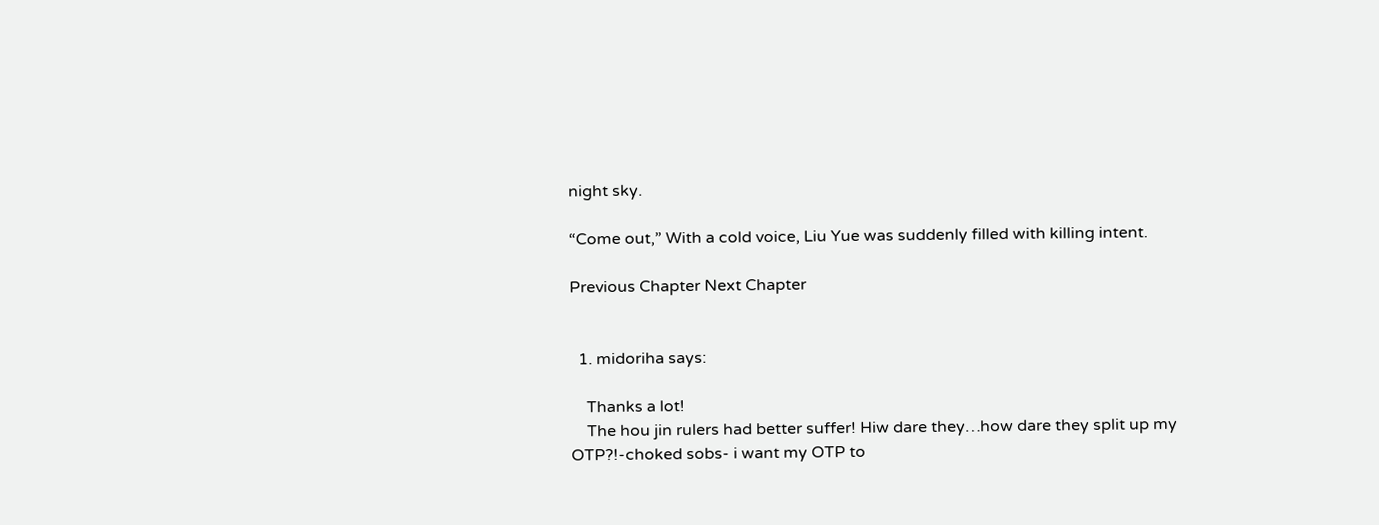night sky.

“Come out,” With a cold voice, Liu Yue was suddenly filled with killing intent.

Previous Chapter Next Chapter


  1. midoriha says:

    Thanks a lot!
    The hou jin rulers had better suffer! Hiw dare they…how dare they split up my OTP?!-choked sobs- i want my OTP to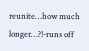reunite…how much longer…?!-runs off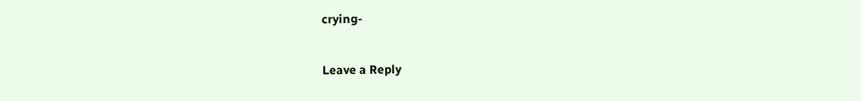crying-

Leave a Reply